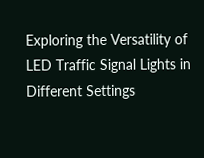Exploring the Versatility of LED Traffic Signal Lights in Different Settings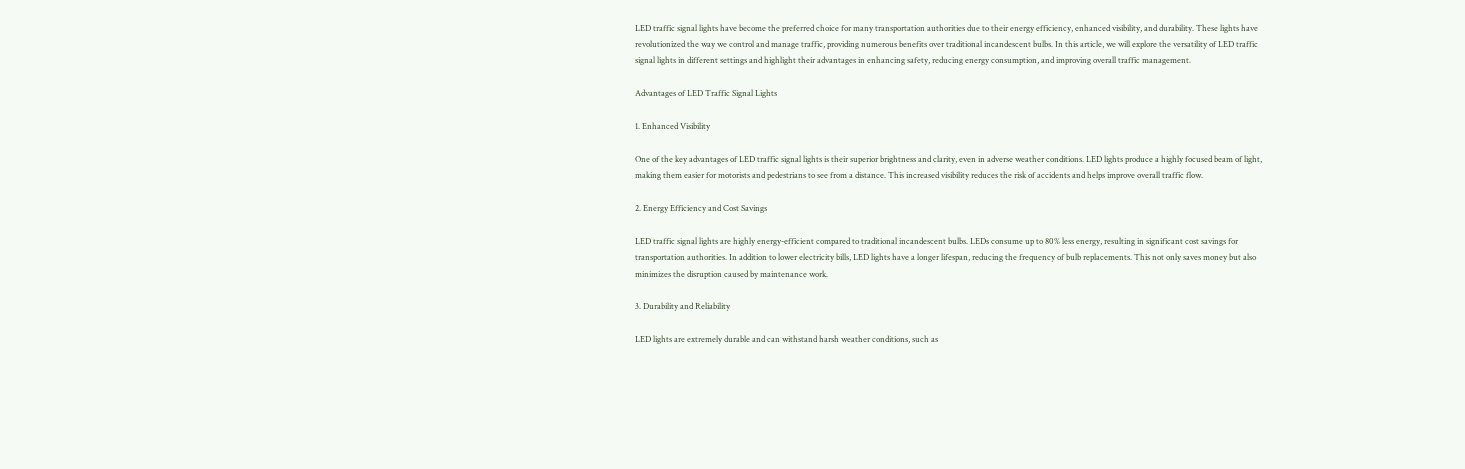LED traffic signal lights have become the preferred choice for many transportation authorities due to their energy efficiency, enhanced visibility, and durability. These lights have revolutionized the way we control and manage traffic, providing numerous benefits over traditional incandescent bulbs. In this article, we will explore the versatility of LED traffic signal lights in different settings and highlight their advantages in enhancing safety, reducing energy consumption, and improving overall traffic management.

Advantages of LED Traffic Signal Lights

1. Enhanced Visibility

One of the key advantages of LED traffic signal lights is their superior brightness and clarity, even in adverse weather conditions. LED lights produce a highly focused beam of light, making them easier for motorists and pedestrians to see from a distance. This increased visibility reduces the risk of accidents and helps improve overall traffic flow.

2. Energy Efficiency and Cost Savings

LED traffic signal lights are highly energy-efficient compared to traditional incandescent bulbs. LEDs consume up to 80% less energy, resulting in significant cost savings for transportation authorities. In addition to lower electricity bills, LED lights have a longer lifespan, reducing the frequency of bulb replacements. This not only saves money but also minimizes the disruption caused by maintenance work.

3. Durability and Reliability

LED lights are extremely durable and can withstand harsh weather conditions, such as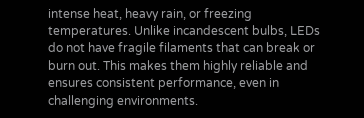intense heat, heavy rain, or freezing temperatures. Unlike incandescent bulbs, LEDs do not have fragile filaments that can break or burn out. This makes them highly reliable and ensures consistent performance, even in challenging environments.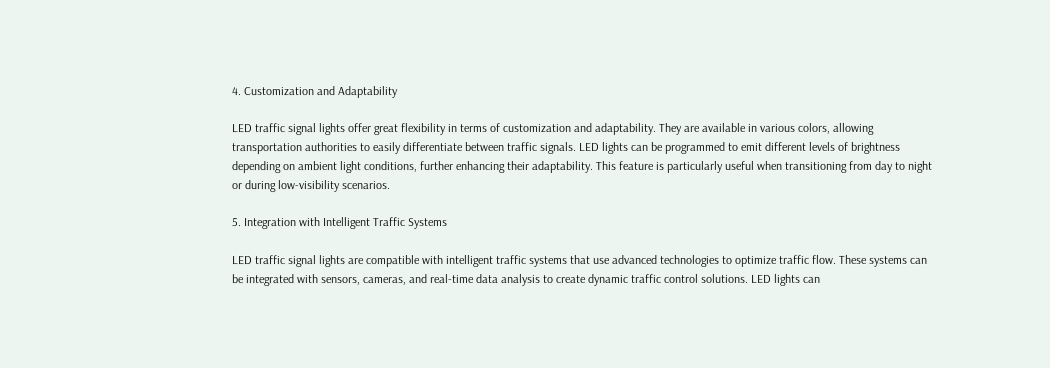4. Customization and Adaptability

LED traffic signal lights offer great flexibility in terms of customization and adaptability. They are available in various colors, allowing transportation authorities to easily differentiate between traffic signals. LED lights can be programmed to emit different levels of brightness depending on ambient light conditions, further enhancing their adaptability. This feature is particularly useful when transitioning from day to night or during low-visibility scenarios.

5. Integration with Intelligent Traffic Systems

LED traffic signal lights are compatible with intelligent traffic systems that use advanced technologies to optimize traffic flow. These systems can be integrated with sensors, cameras, and real-time data analysis to create dynamic traffic control solutions. LED lights can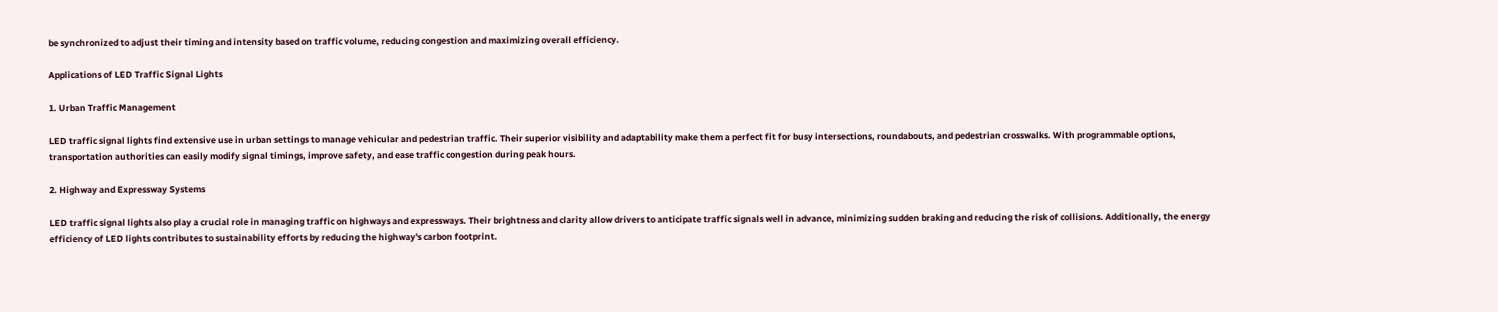be synchronized to adjust their timing and intensity based on traffic volume, reducing congestion and maximizing overall efficiency.

Applications of LED Traffic Signal Lights

1. Urban Traffic Management

LED traffic signal lights find extensive use in urban settings to manage vehicular and pedestrian traffic. Their superior visibility and adaptability make them a perfect fit for busy intersections, roundabouts, and pedestrian crosswalks. With programmable options, transportation authorities can easily modify signal timings, improve safety, and ease traffic congestion during peak hours.

2. Highway and Expressway Systems

LED traffic signal lights also play a crucial role in managing traffic on highways and expressways. Their brightness and clarity allow drivers to anticipate traffic signals well in advance, minimizing sudden braking and reducing the risk of collisions. Additionally, the energy efficiency of LED lights contributes to sustainability efforts by reducing the highway's carbon footprint.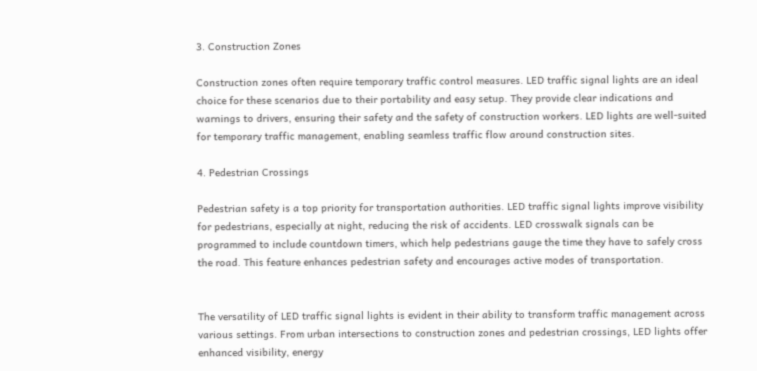3. Construction Zones

Construction zones often require temporary traffic control measures. LED traffic signal lights are an ideal choice for these scenarios due to their portability and easy setup. They provide clear indications and warnings to drivers, ensuring their safety and the safety of construction workers. LED lights are well-suited for temporary traffic management, enabling seamless traffic flow around construction sites.

4. Pedestrian Crossings

Pedestrian safety is a top priority for transportation authorities. LED traffic signal lights improve visibility for pedestrians, especially at night, reducing the risk of accidents. LED crosswalk signals can be programmed to include countdown timers, which help pedestrians gauge the time they have to safely cross the road. This feature enhances pedestrian safety and encourages active modes of transportation.


The versatility of LED traffic signal lights is evident in their ability to transform traffic management across various settings. From urban intersections to construction zones and pedestrian crossings, LED lights offer enhanced visibility, energy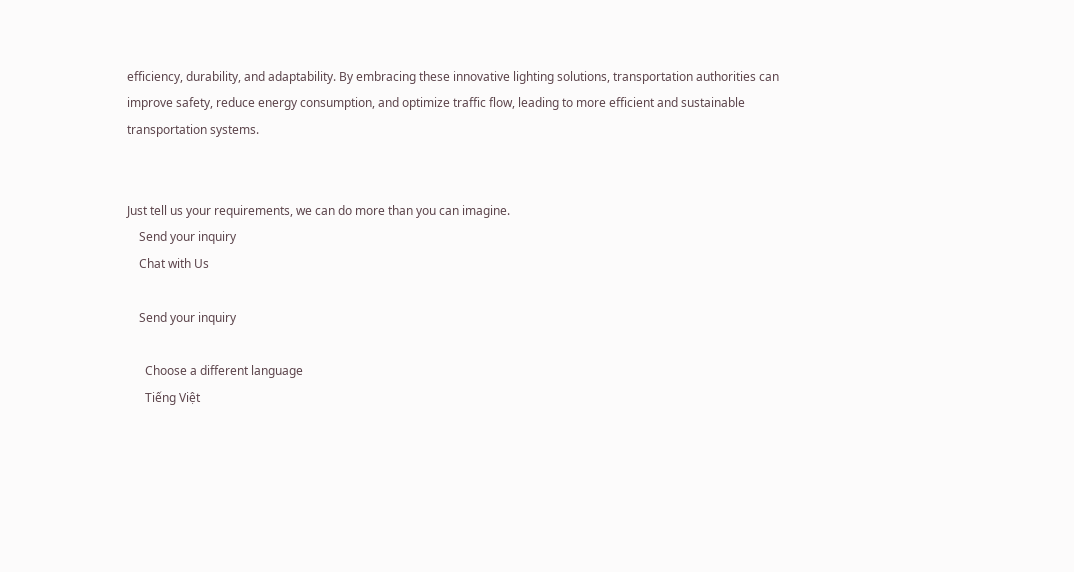efficiency, durability, and adaptability. By embracing these innovative lighting solutions, transportation authorities can improve safety, reduce energy consumption, and optimize traffic flow, leading to more efficient and sustainable transportation systems.


Just tell us your requirements, we can do more than you can imagine.
    Send your inquiry
    Chat with Us

    Send your inquiry

      Choose a different language
      Tiếng Việt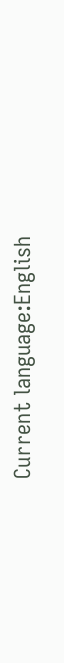Current language:English